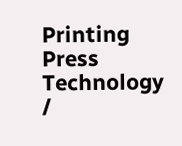Printing Press Technology /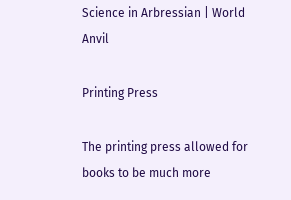Science in Arbressian | World Anvil

Printing Press

The printing press allowed for books to be much more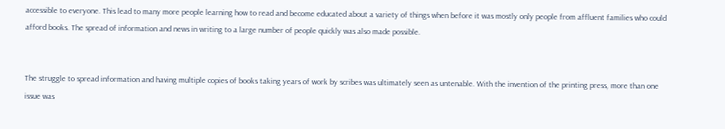accessible to everyone. This lead to many more people learning how to read and become educated about a variety of things when before it was mostly only people from affluent families who could afford books. The spread of information and news in writing to a large number of people quickly was also made possible.


The struggle to spread information and having multiple copies of books taking years of work by scribes was ultimately seen as untenable. With the invention of the printing press, more than one issue was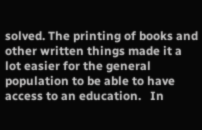solved. The printing of books and other written things made it a lot easier for the general population to be able to have access to an education.   In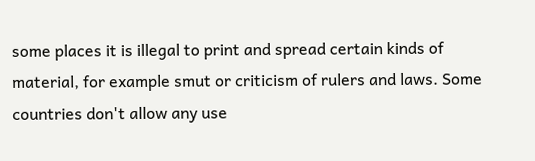some places it is illegal to print and spread certain kinds of material, for example smut or criticism of rulers and laws. Some countries don't allow any use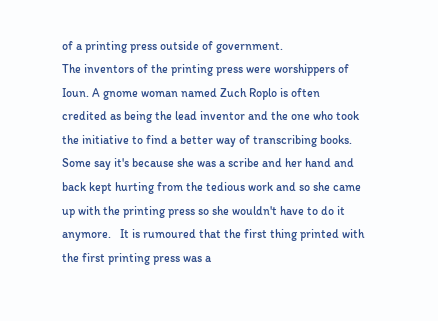of a printing press outside of government.
The inventors of the printing press were worshippers of Ioun. A gnome woman named Zuch Roplo is often credited as being the lead inventor and the one who took the initiative to find a better way of transcribing books. Some say it's because she was a scribe and her hand and back kept hurting from the tedious work and so she came up with the printing press so she wouldn't have to do it anymore.   It is rumoured that the first thing printed with the first printing press was a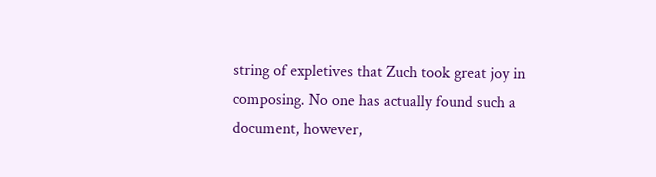string of expletives that Zuch took great joy in composing. No one has actually found such a document, however,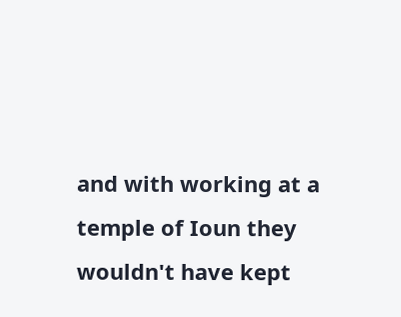and with working at a temple of Ioun they wouldn't have kept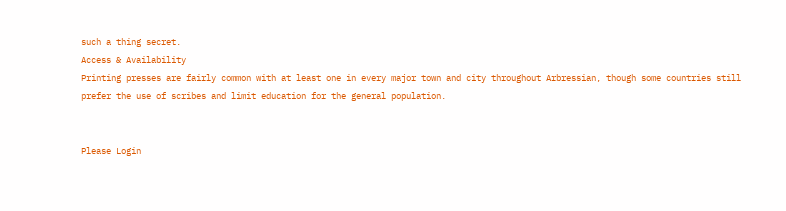such a thing secret.
Access & Availability
Printing presses are fairly common with at least one in every major town and city throughout Arbressian, though some countries still prefer the use of scribes and limit education for the general population.


Please Login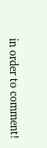in order to comment!